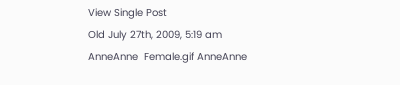View Single Post
Old July 27th, 2009, 5:19 am
AnneAnne  Female.gif AnneAnne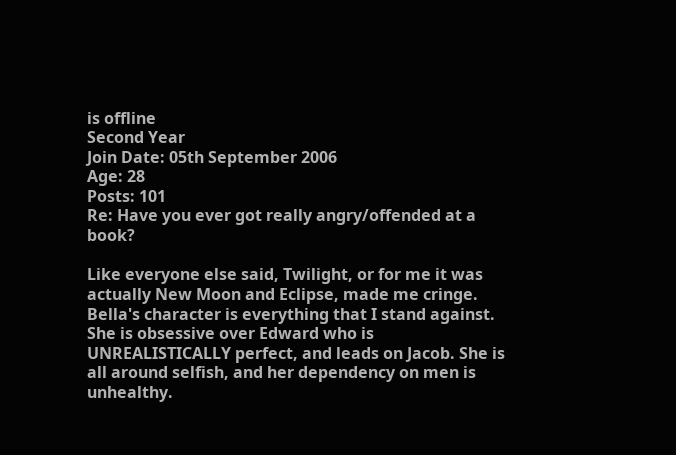is offline
Second Year
Join Date: 05th September 2006
Age: 28
Posts: 101
Re: Have you ever got really angry/offended at a book?

Like everyone else said, Twilight, or for me it was actually New Moon and Eclipse, made me cringe. Bella's character is everything that I stand against. She is obsessive over Edward who is UNREALISTICALLY perfect, and leads on Jacob. She is all around selfish, and her dependency on men is unhealthy.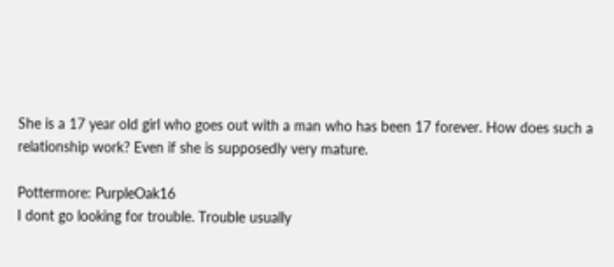She is a 17 year old girl who goes out with a man who has been 17 forever. How does such a relationship work? Even if she is supposedly very mature.

Pottermore: PurpleOak16
I dont go looking for trouble. Trouble usually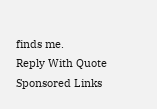finds me.
Reply With Quote
Sponsored Links